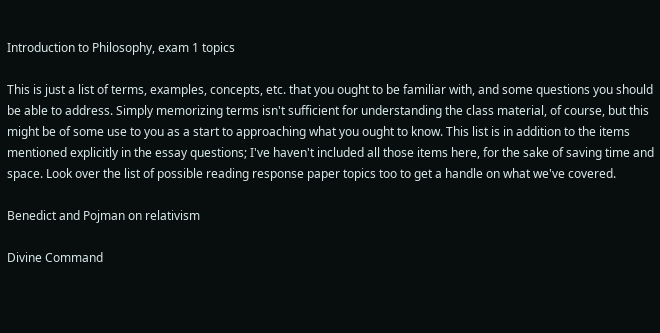Introduction to Philosophy, exam 1 topics

This is just a list of terms, examples, concepts, etc. that you ought to be familiar with, and some questions you should be able to address. Simply memorizing terms isn't sufficient for understanding the class material, of course, but this might be of some use to you as a start to approaching what you ought to know. This list is in addition to the items mentioned explicitly in the essay questions; I've haven't included all those items here, for the sake of saving time and space. Look over the list of possible reading response paper topics too to get a handle on what we've covered.

Benedict and Pojman on relativism

Divine Command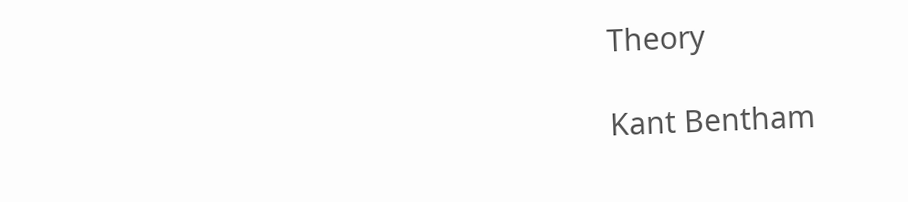Theory

Kant Bentham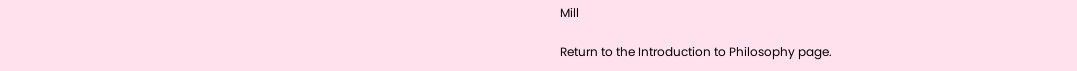Mill

Return to the Introduction to Philosophy page.